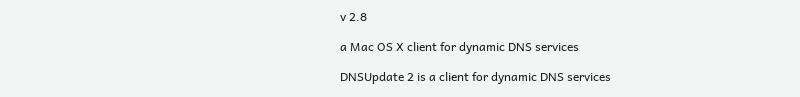v 2.8

a Mac OS X client for dynamic DNS services

DNSUpdate 2 is a client for dynamic DNS services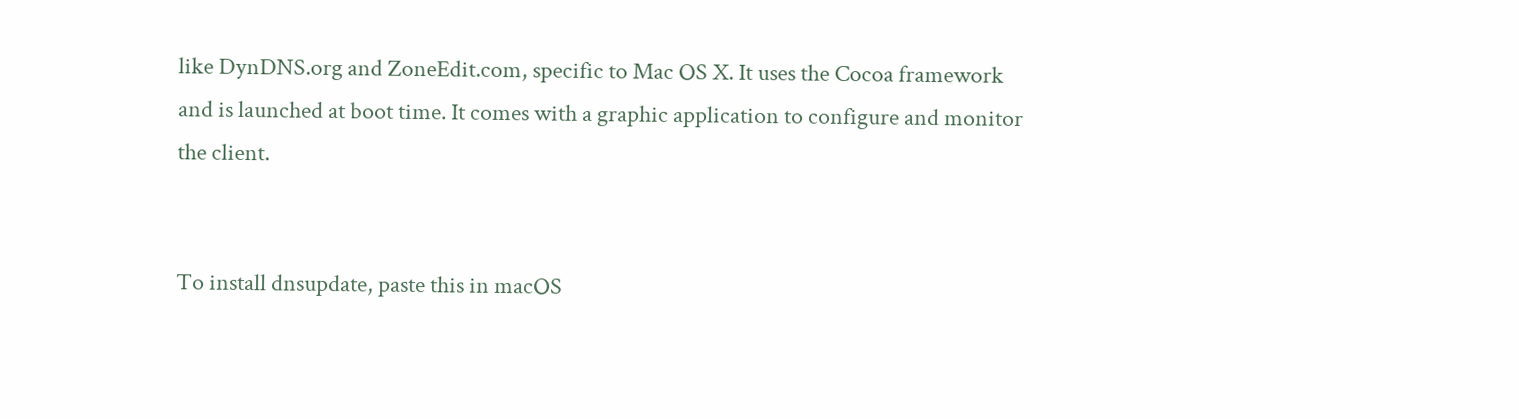like DynDNS.org and ZoneEdit.com, specific to Mac OS X. It uses the Cocoa framework and is launched at boot time. It comes with a graphic application to configure and monitor the client.


To install dnsupdate, paste this in macOS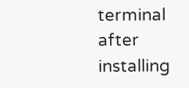terminal after installing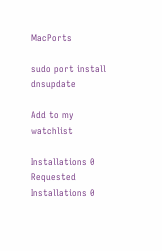MacPorts

sudo port install dnsupdate

Add to my watchlist

Installations 0
Requested Installations 0